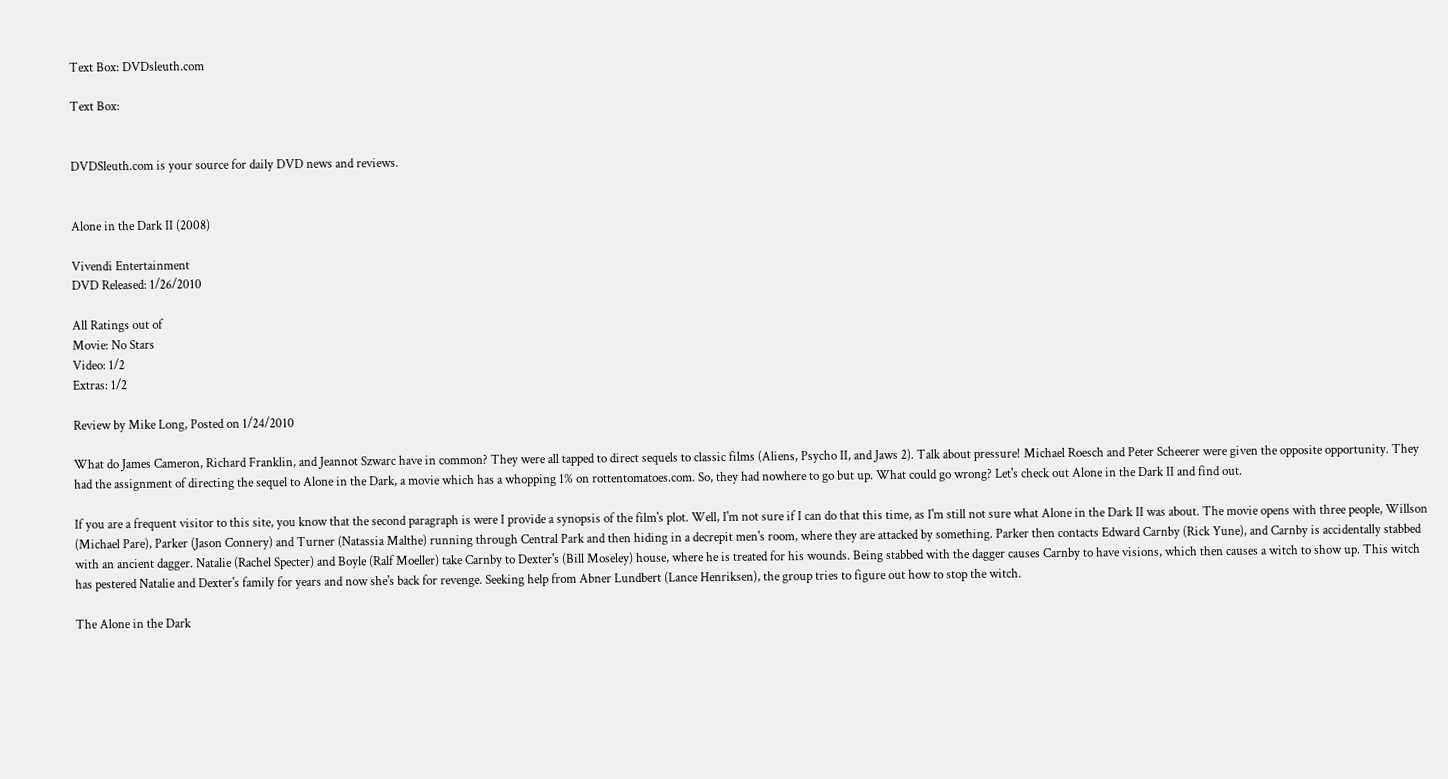Text Box: DVDsleuth.com

Text Box:


DVDSleuth.com is your source for daily DVD news and reviews.


Alone in the Dark II (2008)

Vivendi Entertainment
DVD Released: 1/26/2010

All Ratings out of
Movie: No Stars
Video: 1/2
Extras: 1/2

Review by Mike Long, Posted on 1/24/2010

What do James Cameron, Richard Franklin, and Jeannot Szwarc have in common? They were all tapped to direct sequels to classic films (Aliens, Psycho II, and Jaws 2). Talk about pressure! Michael Roesch and Peter Scheerer were given the opposite opportunity. They had the assignment of directing the sequel to Alone in the Dark, a movie which has a whopping 1% on rottentomatoes.com. So, they had nowhere to go but up. What could go wrong? Let's check out Alone in the Dark II and find out.

If you are a frequent visitor to this site, you know that the second paragraph is were I provide a synopsis of the film's plot. Well, I'm not sure if I can do that this time, as I'm still not sure what Alone in the Dark II was about. The movie opens with three people, Willson (Michael Pare), Parker (Jason Connery) and Turner (Natassia Malthe) running through Central Park and then hiding in a decrepit men's room, where they are attacked by something. Parker then contacts Edward Carnby (Rick Yune), and Carnby is accidentally stabbed with an ancient dagger. Natalie (Rachel Specter) and Boyle (Ralf Moeller) take Carnby to Dexter's (Bill Moseley) house, where he is treated for his wounds. Being stabbed with the dagger causes Carnby to have visions, which then causes a witch to show up. This witch has pestered Natalie and Dexter's family for years and now she's back for revenge. Seeking help from Abner Lundbert (Lance Henriksen), the group tries to figure out how to stop the witch.

The Alone in the Dark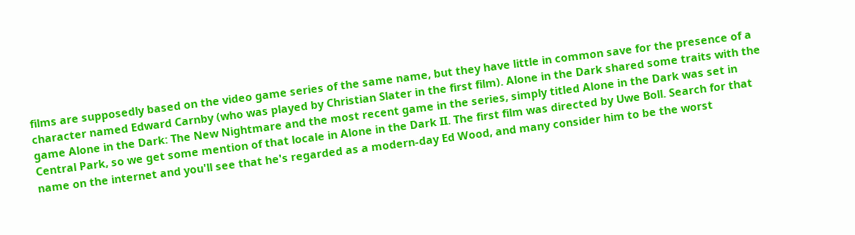films are supposedly based on the video game series of the same name, but they have little in common save for the presence of a character named Edward Carnby (who was played by Christian Slater in the first film). Alone in the Dark shared some traits with the game Alone in the Dark: The New Nightmare and the most recent game in the series, simply titled Alone in the Dark was set in Central Park, so we get some mention of that locale in Alone in the Dark II. The first film was directed by Uwe Boll. Search for that name on the internet and you'll see that he's regarded as a modern-day Ed Wood, and many consider him to be the worst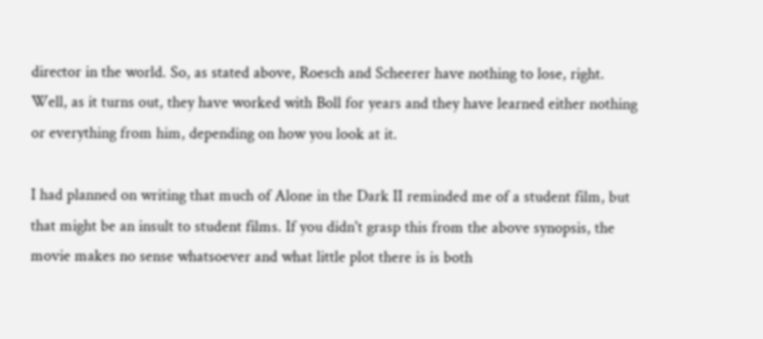director in the world. So, as stated above, Roesch and Scheerer have nothing to lose, right. Well, as it turns out, they have worked with Boll for years and they have learned either nothing or everything from him, depending on how you look at it.

I had planned on writing that much of Alone in the Dark II reminded me of a student film, but that might be an insult to student films. If you didn't grasp this from the above synopsis, the movie makes no sense whatsoever and what little plot there is is both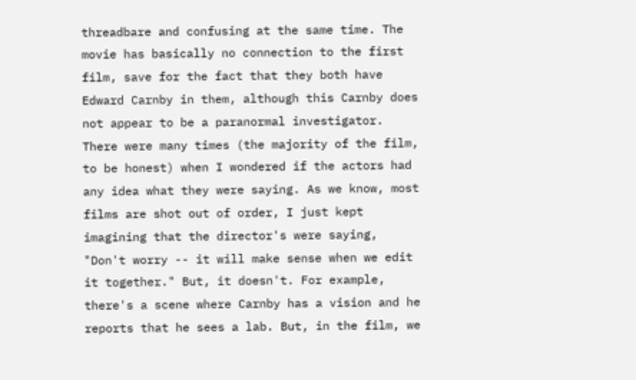threadbare and confusing at the same time. The movie has basically no connection to the first film, save for the fact that they both have Edward Carnby in them, although this Carnby does not appear to be a paranormal investigator. There were many times (the majority of the film, to be honest) when I wondered if the actors had any idea what they were saying. As we know, most films are shot out of order, I just kept imagining that the director's were saying, "Don't worry -- it will make sense when we edit it together." But, it doesn't. For example, there's a scene where Carnby has a vision and he reports that he sees a lab. But, in the film, we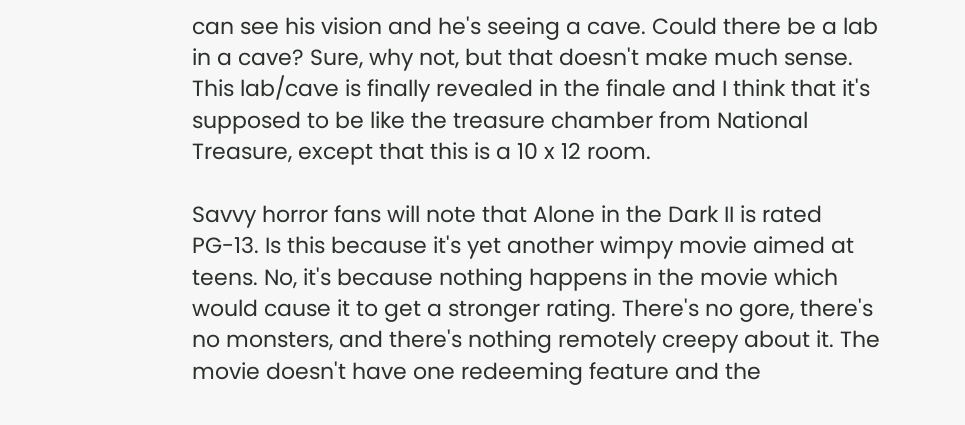can see his vision and he's seeing a cave. Could there be a lab in a cave? Sure, why not, but that doesn't make much sense. This lab/cave is finally revealed in the finale and I think that it's supposed to be like the treasure chamber from National Treasure, except that this is a 10 x 12 room.

Savvy horror fans will note that Alone in the Dark II is rated PG-13. Is this because it's yet another wimpy movie aimed at teens. No, it's because nothing happens in the movie which would cause it to get a stronger rating. There's no gore, there's no monsters, and there's nothing remotely creepy about it. The movie doesn't have one redeeming feature and the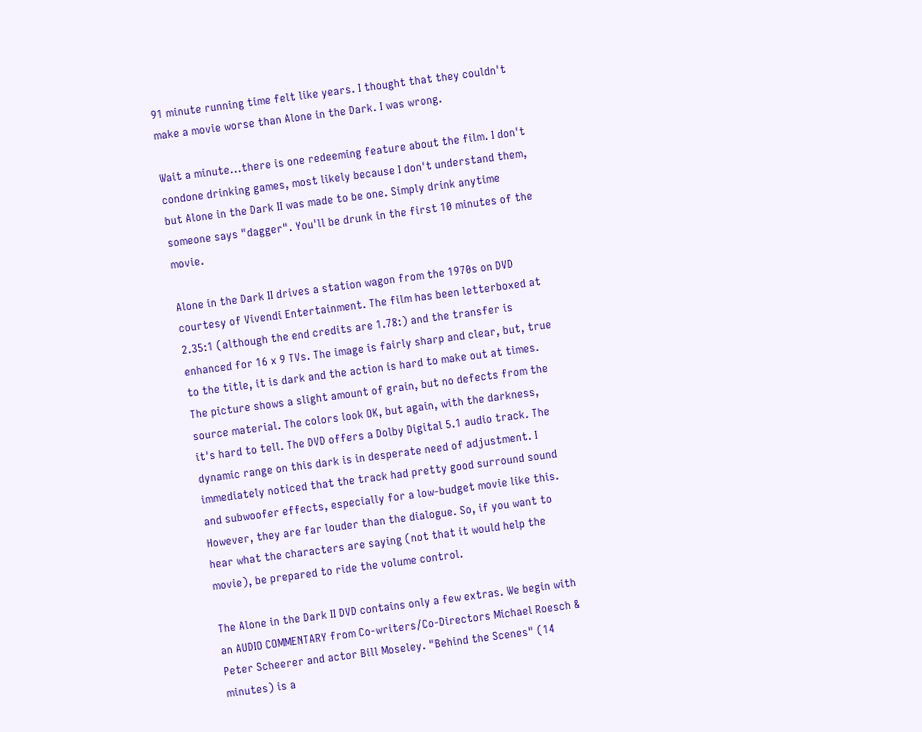91 minute running time felt like years. I thought that they couldn't make a movie worse than Alone in the Dark. I was wrong.

Wait a minute...there is one redeeming feature about the film. I don't condone drinking games, most likely because I don't understand them, but Alone in the Dark II was made to be one. Simply drink anytime someone says "dagger". You'll be drunk in the first 10 minutes of the movie.

Alone in the Dark II drives a station wagon from the 1970s on DVD courtesy of Vivendi Entertainment. The film has been letterboxed at 2.35:1 (although the end credits are 1.78:) and the transfer is enhanced for 16 x 9 TVs. The image is fairly sharp and clear, but, true to the title, it is dark and the action is hard to make out at times. The picture shows a slight amount of grain, but no defects from the source material. The colors look OK, but again, with the darkness, it's hard to tell. The DVD offers a Dolby Digital 5.1 audio track. The dynamic range on this dark is in desperate need of adjustment. I immediately noticed that the track had pretty good surround sound and subwoofer effects, especially for a low-budget movie like this. However, they are far louder than the dialogue. So, if you want to hear what the characters are saying (not that it would help the movie), be prepared to ride the volume control.

The Alone in the Dark II DVD contains only a few extras. We begin with an AUDIO COMMENTARY from Co-writers/Co-Directors Michael Roesch & Peter Scheerer and actor Bill Moseley. "Behind the Scenes" (14 minutes) is a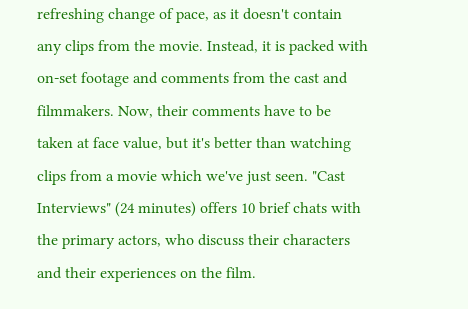refreshing change of pace, as it doesn't contain any clips from the movie. Instead, it is packed with on-set footage and comments from the cast and filmmakers. Now, their comments have to be taken at face value, but it's better than watching clips from a movie which we've just seen. "Cast Interviews" (24 minutes) offers 10 brief chats with the primary actors, who discuss their characters and their experiences on the film.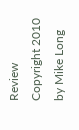Review Copyright 2010 by Mike Long